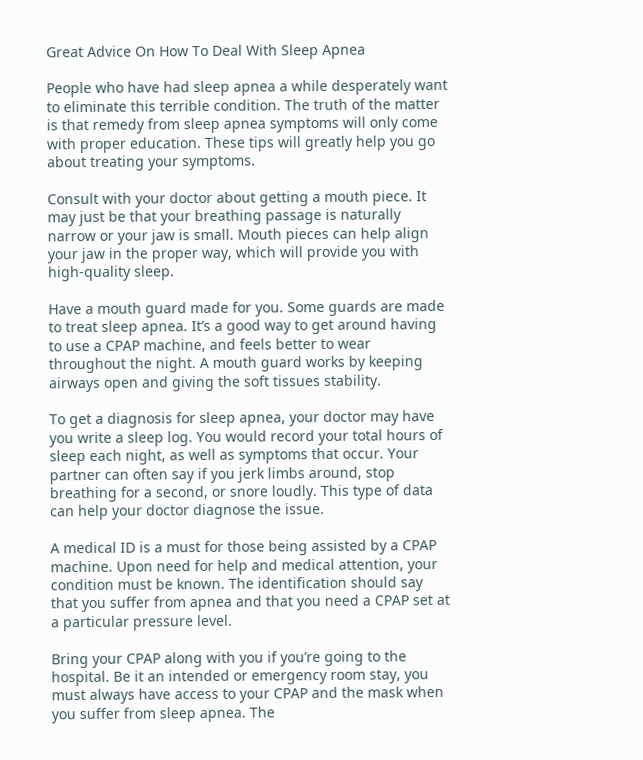Great Advice On How To Deal With Sleep Apnea

People who have had sleep apnea a while desperately want to eliminate this terrible condition. The truth of the matter is that remedy from sleep apnea symptoms will only come with proper education. These tips will greatly help you go about treating your symptoms.

Consult with your doctor about getting a mouth piece. It may just be that your breathing passage is naturally narrow or your jaw is small. Mouth pieces can help align your jaw in the proper way, which will provide you with high-quality sleep.

Have a mouth guard made for you. Some guards are made to treat sleep apnea. It’s a good way to get around having to use a CPAP machine, and feels better to wear throughout the night. A mouth guard works by keeping airways open and giving the soft tissues stability.

To get a diagnosis for sleep apnea, your doctor may have you write a sleep log. You would record your total hours of sleep each night, as well as symptoms that occur. Your partner can often say if you jerk limbs around, stop breathing for a second, or snore loudly. This type of data can help your doctor diagnose the issue.

A medical ID is a must for those being assisted by a CPAP machine. Upon need for help and medical attention, your condition must be known. The identification should say that you suffer from apnea and that you need a CPAP set at a particular pressure level.

Bring your CPAP along with you if you’re going to the hospital. Be it an intended or emergency room stay, you must always have access to your CPAP and the mask when you suffer from sleep apnea. The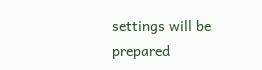settings will be prepared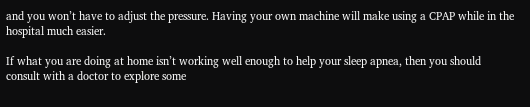and you won’t have to adjust the pressure. Having your own machine will make using a CPAP while in the hospital much easier.

If what you are doing at home isn’t working well enough to help your sleep apnea, then you should consult with a doctor to explore some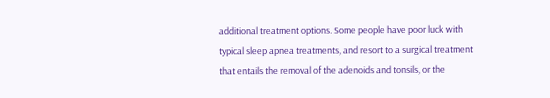additional treatment options. Some people have poor luck with typical sleep apnea treatments, and resort to a surgical treatment that entails the removal of the adenoids and tonsils, or the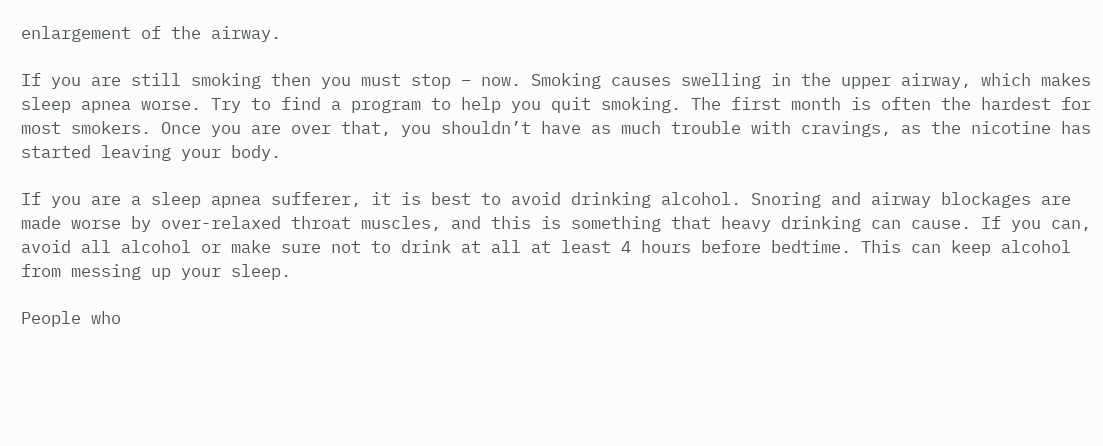enlargement of the airway.

If you are still smoking then you must stop – now. Smoking causes swelling in the upper airway, which makes sleep apnea worse. Try to find a program to help you quit smoking. The first month is often the hardest for most smokers. Once you are over that, you shouldn’t have as much trouble with cravings, as the nicotine has started leaving your body.

If you are a sleep apnea sufferer, it is best to avoid drinking alcohol. Snoring and airway blockages are made worse by over-relaxed throat muscles, and this is something that heavy drinking can cause. If you can, avoid all alcohol or make sure not to drink at all at least 4 hours before bedtime. This can keep alcohol from messing up your sleep.

People who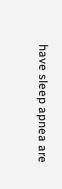have sleep apnea are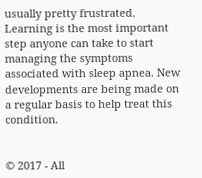usually pretty frustrated. Learning is the most important step anyone can take to start managing the symptoms associated with sleep apnea. New developments are being made on a regular basis to help treat this condition.


© 2017 - All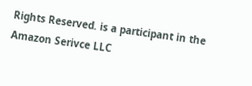Rights Reserved. is a participant in the Amazon Serivce LLC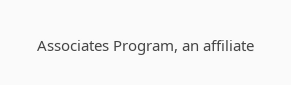Associates Program, an affiliate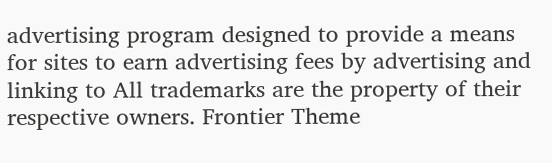advertising program designed to provide a means for sites to earn advertising fees by advertising and linking to All trademarks are the property of their respective owners. Frontier Theme